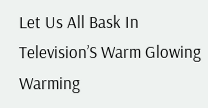Let Us All Bask In Television’S Warm Glowing Warming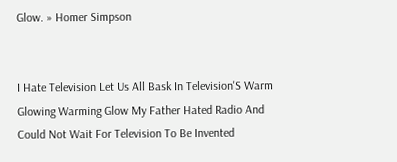Glow. » Homer Simpson


I Hate Television Let Us All Bask In Television'S Warm Glowing Warming Glow My Father Hated Radio And Could Not Wait For Television To Be Invented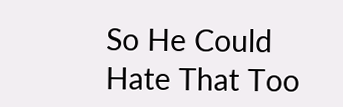So He Could Hate That Too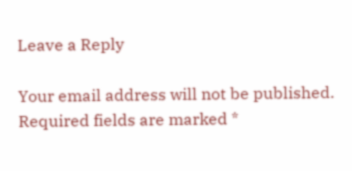Leave a Reply

Your email address will not be published. Required fields are marked *